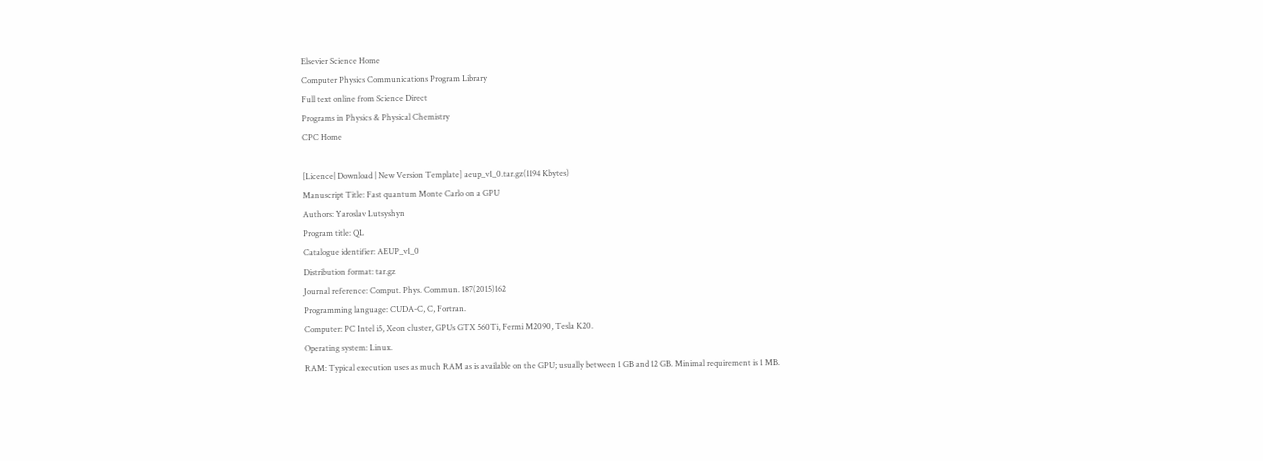Elsevier Science Home
Computer Physics Communications Program Library
Full text online from Science Direct
Programs in Physics & Physical Chemistry
CPC Home

[Licence| Download | New Version Template] aeup_v1_0.tar.gz(1194 Kbytes)
Manuscript Title: Fast quantum Monte Carlo on a GPU
Authors: Yaroslav Lutsyshyn
Program title: QL
Catalogue identifier: AEUP_v1_0
Distribution format: tar.gz
Journal reference: Comput. Phys. Commun. 187(2015)162
Programming language: CUDA-C, C, Fortran.
Computer: PC Intel i5, Xeon cluster, GPUs GTX 560Ti, Fermi M2090, Tesla K20.
Operating system: Linux.
RAM: Typical execution uses as much RAM as is available on the GPU; usually between 1 GB and 12 GB. Minimal requirement is 1 MB.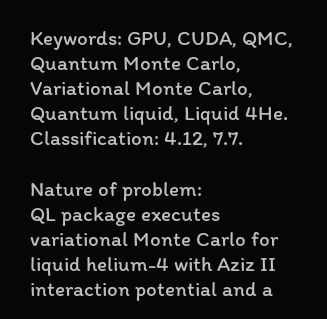Keywords: GPU, CUDA, QMC, Quantum Monte Carlo, Variational Monte Carlo, Quantum liquid, Liquid 4He.
Classification: 4.12, 7.7.

Nature of problem:
QL package executes variational Monte Carlo for liquid helium-4 with Aziz II interaction potential and a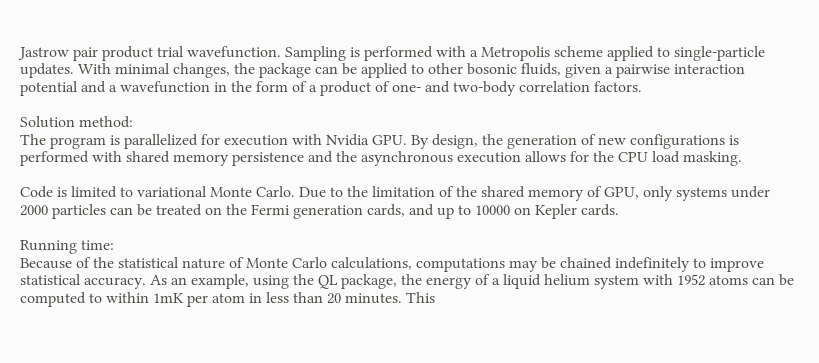Jastrow pair product trial wavefunction. Sampling is performed with a Metropolis scheme applied to single-particle updates. With minimal changes, the package can be applied to other bosonic fluids, given a pairwise interaction potential and a wavefunction in the form of a product of one- and two-body correlation factors.

Solution method:
The program is parallelized for execution with Nvidia GPU. By design, the generation of new configurations is performed with shared memory persistence and the asynchronous execution allows for the CPU load masking.

Code is limited to variational Monte Carlo. Due to the limitation of the shared memory of GPU, only systems under 2000 particles can be treated on the Fermi generation cards, and up to 10000 on Kepler cards.

Running time:
Because of the statistical nature of Monte Carlo calculations, computations may be chained indefinitely to improve statistical accuracy. As an example, using the QL package, the energy of a liquid helium system with 1952 atoms can be computed to within 1mK per atom in less than 20 minutes. This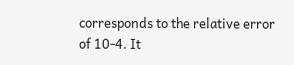corresponds to the relative error of 10-4. It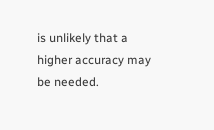is unlikely that a higher accuracy may be needed.